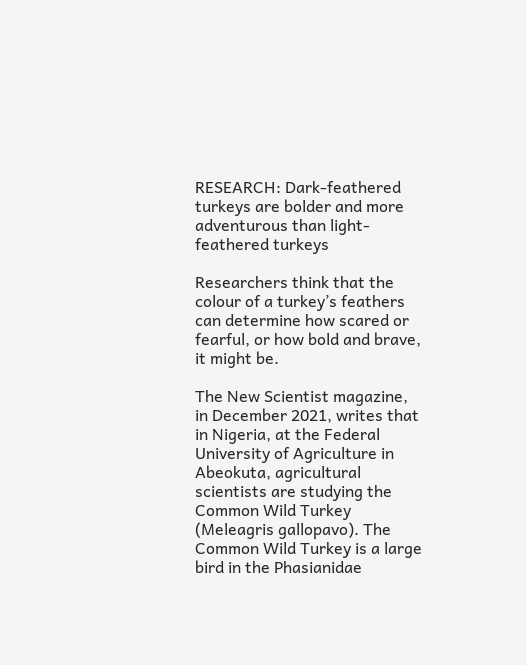RESEARCH: Dark-feathered turkeys are bolder and more adventurous than light-feathered turkeys

Researchers think that the colour of a turkey’s feathers can determine how scared or fearful, or how bold and brave, it might be.

The New Scientist magazine, in December 2021, writes that in Nigeria, at the Federal University of Agriculture in Abeokuta, agricultural scientists are studying the Common Wild Turkey (Meleagris gallopavo). The Common Wild Turkey is a large bird in the Phasianidae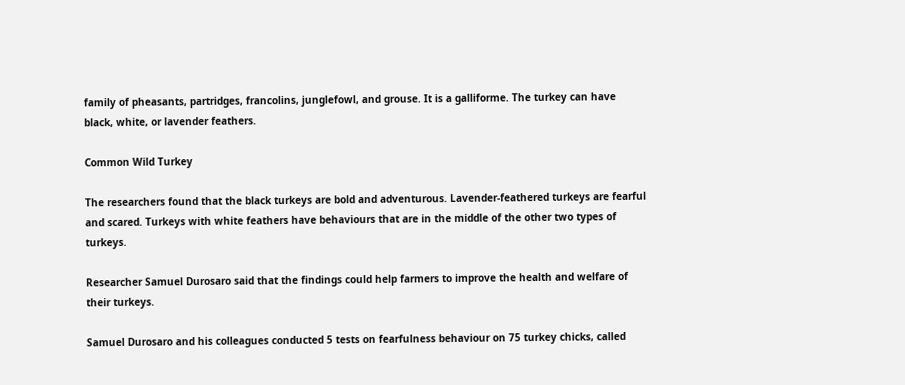family of pheasants, partridges, francolins, junglefowl, and grouse. It is a galliforme. The turkey can have black, white, or lavender feathers.

Common Wild Turkey

The researchers found that the black turkeys are bold and adventurous. Lavender-feathered turkeys are fearful and scared. Turkeys with white feathers have behaviours that are in the middle of the other two types of turkeys.

Researcher Samuel Durosaro said that the findings could help farmers to improve the health and welfare of their turkeys.

Samuel Durosaro and his colleagues conducted 5 tests on fearfulness behaviour on 75 turkey chicks, called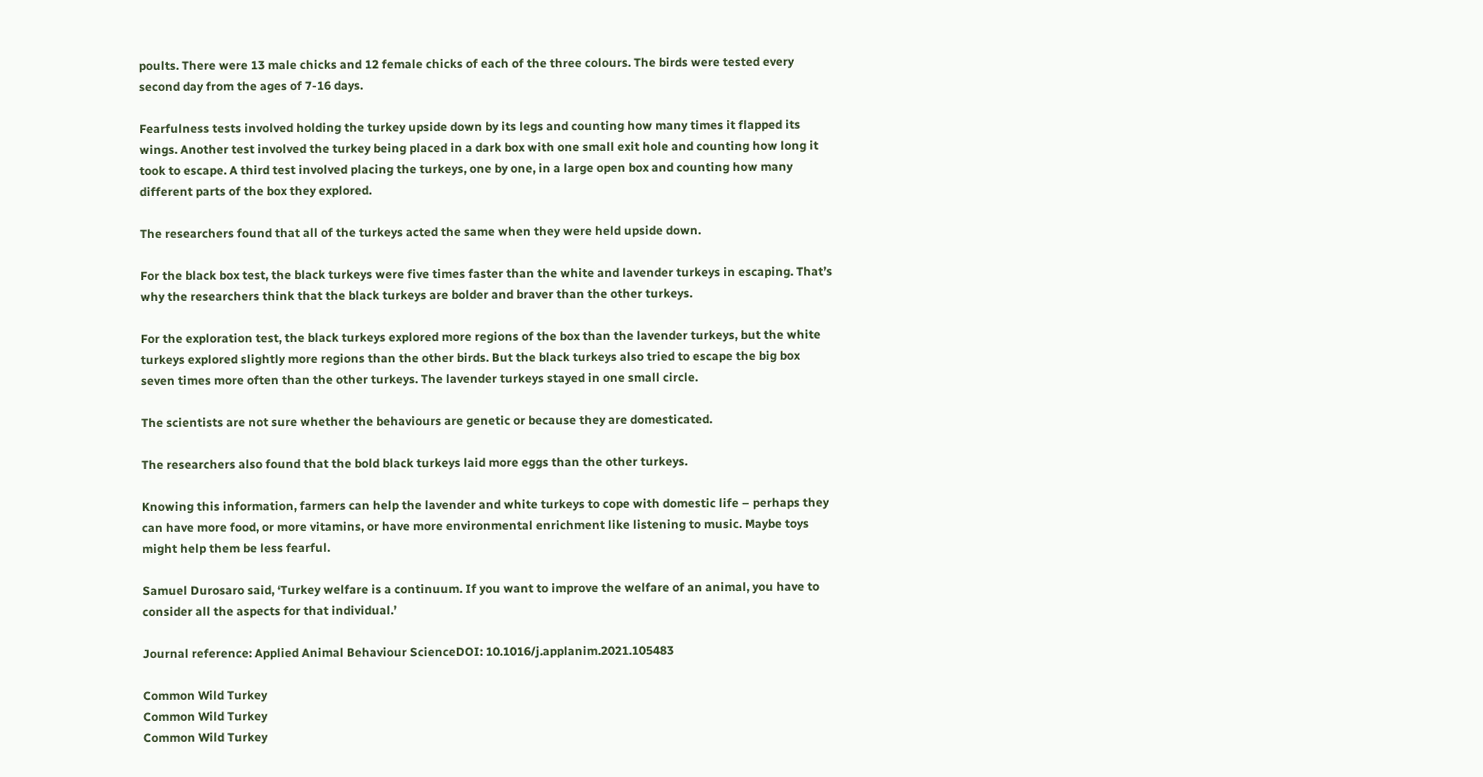poults. There were 13 male chicks and 12 female chicks of each of the three colours. The birds were tested every second day from the ages of 7-16 days.

Fearfulness tests involved holding the turkey upside down by its legs and counting how many times it flapped its wings. Another test involved the turkey being placed in a dark box with one small exit hole and counting how long it took to escape. A third test involved placing the turkeys, one by one, in a large open box and counting how many different parts of the box they explored.

The researchers found that all of the turkeys acted the same when they were held upside down.

For the black box test, the black turkeys were five times faster than the white and lavender turkeys in escaping. That’s why the researchers think that the black turkeys are bolder and braver than the other turkeys.

For the exploration test, the black turkeys explored more regions of the box than the lavender turkeys, but the white turkeys explored slightly more regions than the other birds. But the black turkeys also tried to escape the big box seven times more often than the other turkeys. The lavender turkeys stayed in one small circle.

The scientists are not sure whether the behaviours are genetic or because they are domesticated.

The researchers also found that the bold black turkeys laid more eggs than the other turkeys.

Knowing this information, farmers can help the lavender and white turkeys to cope with domestic life – perhaps they can have more food, or more vitamins, or have more environmental enrichment like listening to music. Maybe toys might help them be less fearful.

Samuel Durosaro said, ‘Turkey welfare is a continuum. If you want to improve the welfare of an animal, you have to consider all the aspects for that individual.’

Journal reference: Applied Animal Behaviour ScienceDOI: 10.1016/j.applanim.2021.105483

Common Wild Turkey
Common Wild Turkey
Common Wild Turkey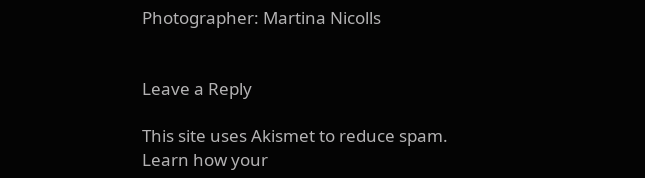Photographer: Martina Nicolls


Leave a Reply

This site uses Akismet to reduce spam. Learn how your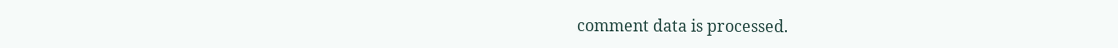comment data is processed.